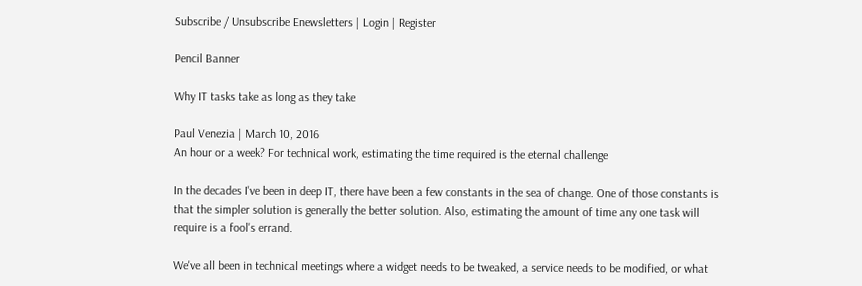Subscribe / Unsubscribe Enewsletters | Login | Register

Pencil Banner

Why IT tasks take as long as they take

Paul Venezia | March 10, 2016
An hour or a week? For technical work, estimating the time required is the eternal challenge

In the decades I've been in deep IT, there have been a few constants in the sea of change. One of those constants is that the simpler solution is generally the better solution. Also, estimating the amount of time any one task will require is a fool's errand.

We've all been in technical meetings where a widget needs to be tweaked, a service needs to be modified, or what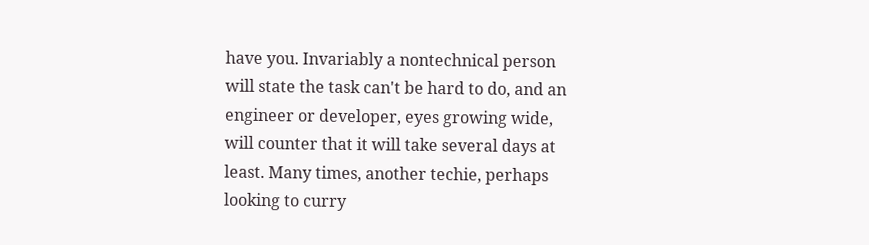have you. Invariably a nontechnical person will state the task can't be hard to do, and an engineer or developer, eyes growing wide, will counter that it will take several days at least. Many times, another techie, perhaps looking to curry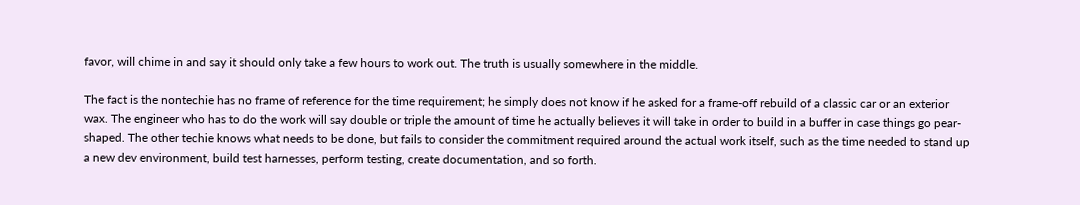favor, will chime in and say it should only take a few hours to work out. The truth is usually somewhere in the middle.

The fact is the nontechie has no frame of reference for the time requirement; he simply does not know if he asked for a frame-off rebuild of a classic car or an exterior wax. The engineer who has to do the work will say double or triple the amount of time he actually believes it will take in order to build in a buffer in case things go pear-shaped. The other techie knows what needs to be done, but fails to consider the commitment required around the actual work itself, such as the time needed to stand up a new dev environment, build test harnesses, perform testing, create documentation, and so forth.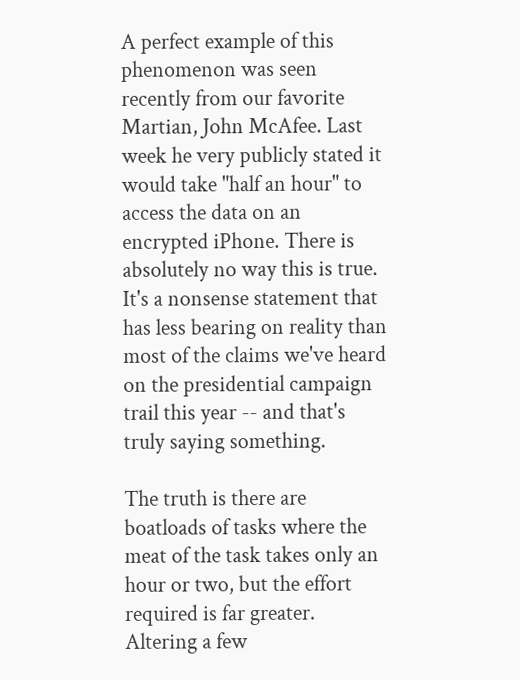A perfect example of this phenomenon was seen recently from our favorite Martian, John McAfee. Last week he very publicly stated it would take "half an hour" to access the data on an encrypted iPhone. There is absolutely no way this is true. It's a nonsense statement that has less bearing on reality than most of the claims we've heard on the presidential campaign trail this year -- and that's truly saying something.

The truth is there are boatloads of tasks where the meat of the task takes only an hour or two, but the effort required is far greater. Altering a few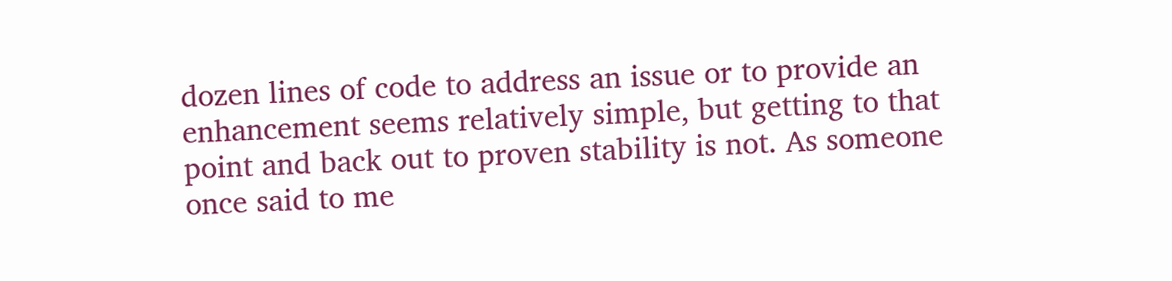dozen lines of code to address an issue or to provide an enhancement seems relatively simple, but getting to that point and back out to proven stability is not. As someone once said to me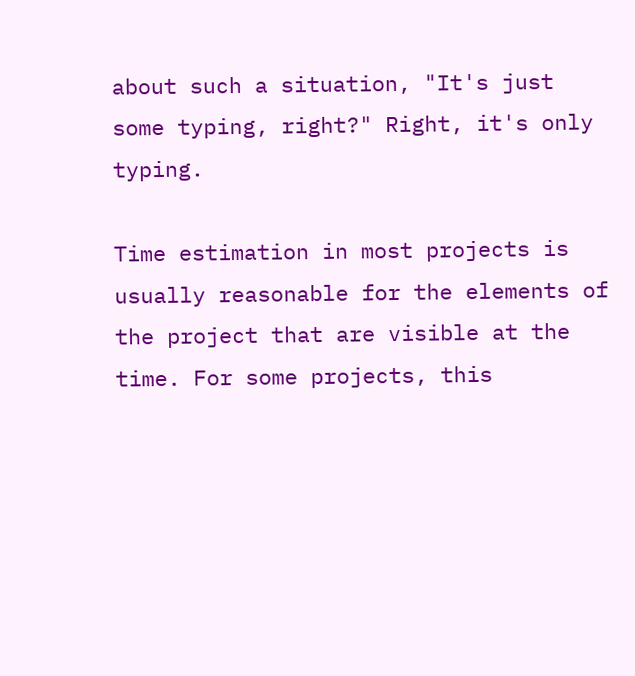about such a situation, "It's just some typing, right?" Right, it's only typing.

Time estimation in most projects is usually reasonable for the elements of the project that are visible at the time. For some projects, this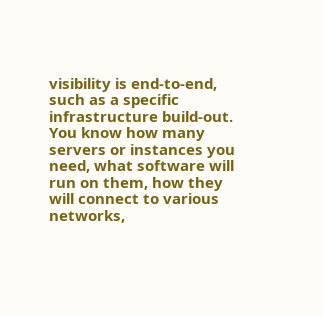visibility is end-to-end, such as a specific infrastructure build-out. You know how many servers or instances you need, what software will run on them, how they will connect to various networks,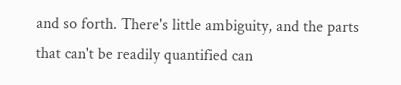and so forth. There's little ambiguity, and the parts that can't be readily quantified can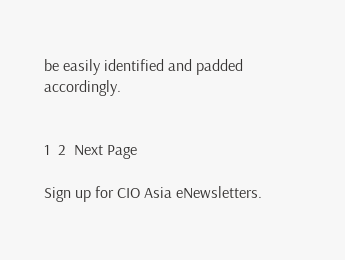be easily identified and padded accordingly.


1  2  Next Page

Sign up for CIO Asia eNewsletters.